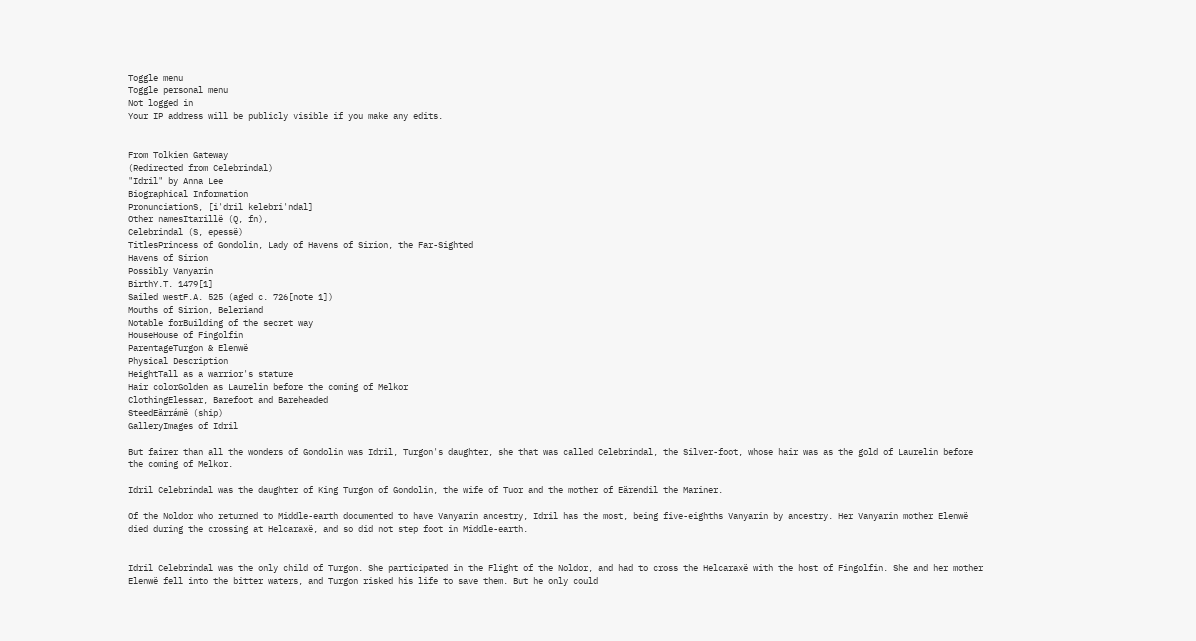Toggle menu
Toggle personal menu
Not logged in
Your IP address will be publicly visible if you make any edits.


From Tolkien Gateway
(Redirected from Celebrindal)
"Idril" by Anna Lee
Biographical Information
PronunciationS, [i'dril kelebri'ndal]
Other namesItarillë (Q, fn),
Celebrindal (S, epessë)
TitlesPrincess of Gondolin, Lady of Havens of Sirion, the Far-Sighted
Havens of Sirion
Possibly Vanyarin
BirthY.T. 1479[1]
Sailed westF.A. 525 (aged c. 726[note 1])
Mouths of Sirion, Beleriand
Notable forBuilding of the secret way
HouseHouse of Fingolfin
ParentageTurgon & Elenwë
Physical Description
HeightTall as a warrior's stature
Hair colorGolden as Laurelin before the coming of Melkor
ClothingElessar, Barefoot and Bareheaded
SteedEärrámë (ship)
GalleryImages of Idril

But fairer than all the wonders of Gondolin was Idril, Turgon's daughter, she that was called Celebrindal, the Silver-foot, whose hair was as the gold of Laurelin before the coming of Melkor.

Idril Celebrindal was the daughter of King Turgon of Gondolin, the wife of Tuor and the mother of Eärendil the Mariner.

Of the Noldor who returned to Middle-earth documented to have Vanyarin ancestry, Idril has the most, being five-eighths Vanyarin by ancestry. Her Vanyarin mother Elenwë died during the crossing at Helcaraxë, and so did not step foot in Middle-earth.


Idril Celebrindal was the only child of Turgon. She participated in the Flight of the Noldor, and had to cross the Helcaraxë with the host of Fingolfin. She and her mother Elenwë fell into the bitter waters, and Turgon risked his life to save them. But he only could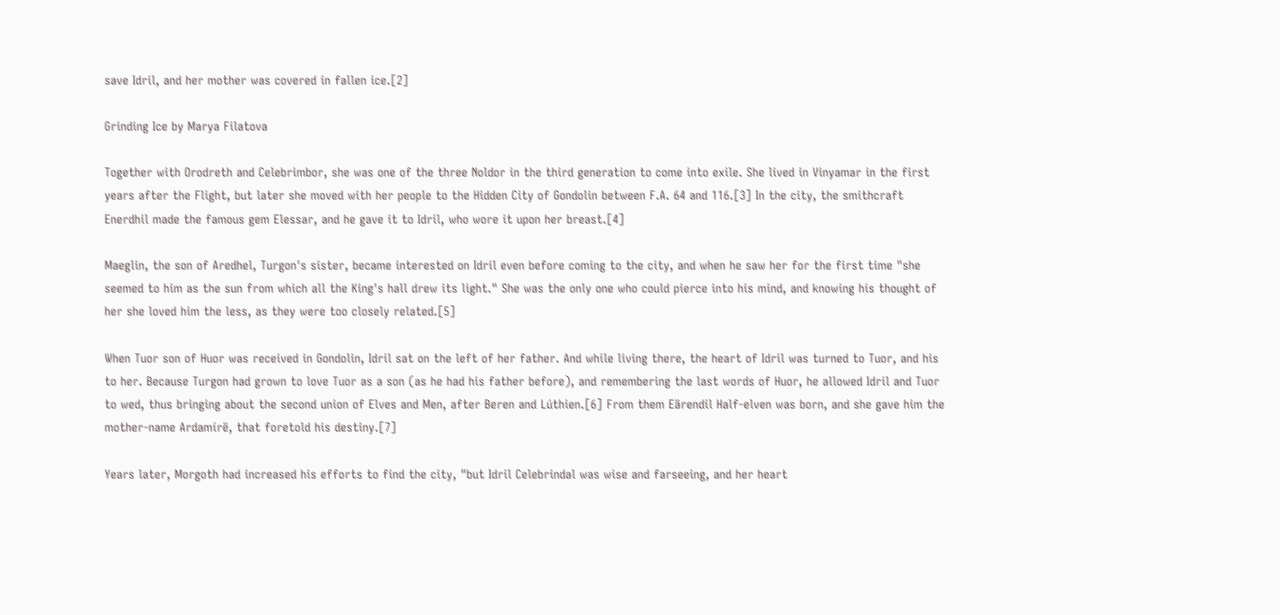save Idril, and her mother was covered in fallen ice.[2]

Grinding Ice by Marya Filatova

Together with Orodreth and Celebrimbor, she was one of the three Noldor in the third generation to come into exile. She lived in Vinyamar in the first years after the Flight, but later she moved with her people to the Hidden City of Gondolin between F.A. 64 and 116.[3] In the city, the smithcraft Enerdhil made the famous gem Elessar, and he gave it to Idril, who wore it upon her breast.[4]

Maeglin, the son of Aredhel, Turgon's sister, became interested on Idril even before coming to the city, and when he saw her for the first time "she seemed to him as the sun from which all the King's hall drew its light." She was the only one who could pierce into his mind, and knowing his thought of her she loved him the less, as they were too closely related.[5]

When Tuor son of Huor was received in Gondolin, Idril sat on the left of her father. And while living there, the heart of Idril was turned to Tuor, and his to her. Because Turgon had grown to love Tuor as a son (as he had his father before), and remembering the last words of Huor, he allowed Idril and Tuor to wed, thus bringing about the second union of Elves and Men, after Beren and Lúthien.[6] From them Eärendil Half-elven was born, and she gave him the mother-name Ardamírë, that foretold his destiny.[7]

Years later, Morgoth had increased his efforts to find the city, "but Idril Celebrindal was wise and farseeing, and her heart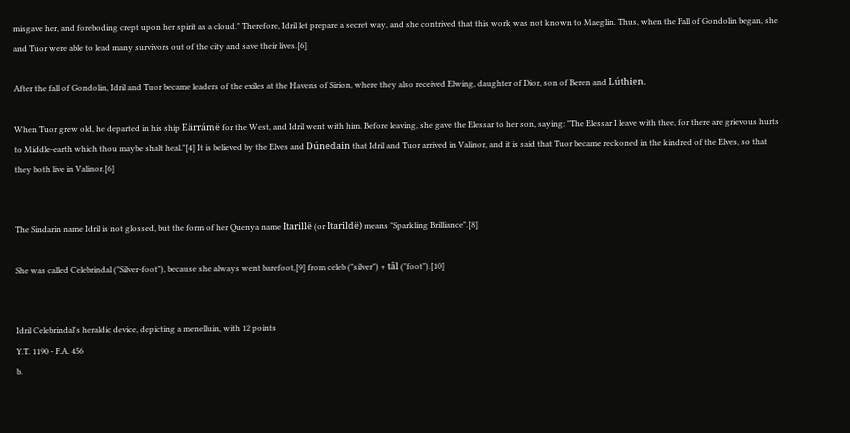misgave her, and foreboding crept upon her spirit as a cloud." Therefore, Idril let prepare a secret way, and she contrived that this work was not known to Maeglin. Thus, when the Fall of Gondolin began, she and Tuor were able to lead many survivors out of the city and save their lives.[6]

After the fall of Gondolin, Idril and Tuor became leaders of the exiles at the Havens of Sirion, where they also received Elwing, daughter of Dior, son of Beren and Lúthien.

When Tuor grew old, he departed in his ship Eärrámë for the West, and Idril went with him. Before leaving, she gave the Elessar to her son, saying: "The Elessar I leave with thee, for there are grievous hurts to Middle-earth which thou maybe shalt heal."[4] It is believed by the Elves and Dúnedain that Idril and Tuor arrived in Valinor, and it is said that Tuor became reckoned in the kindred of the Elves, so that they both live in Valinor.[6]


The Sindarin name Idril is not glossed, but the form of her Quenya name Itarillë (or Itarildë) means "Sparkling Brilliance".[8]

She was called Celebrindal ("Silver-foot"), because she always went barefoot,[9] from celeb ("silver") + tâl ("foot").[10]


Idril Celebrindal's heraldic device, depicting a menelluin, with 12 points
Y.T. 1190 - F.A. 456
b.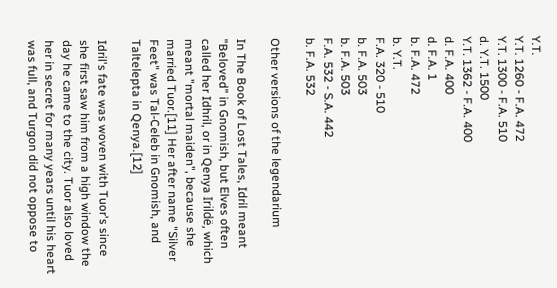Y.T.
Y.T. 1260 - F.A. 472
Y.T. 1300 - F.A. 510
d. Y.T. 1500
Y.T. 1362 - F.A. 400
d. F.A. 400
d. F.A. 1
b. F.A. 472
b. Y.T.
F.A. 320 - 510
b. F.A. 503
b. F.A. 503
F.A. 532 - S.A. 442
b. F.A. 532

Other versions of the legendarium

In The Book of Lost Tales, Idril meant "Beloved" in Gnomish, but Elves often called her Idhril, or in Qenya Irildë, which meant "mortal maiden", because she married Tuor.[11] Her after name "Silver Feet" was Tal-Celeb in Gnomish, and Taltelepta in Qenya.[12]

Idril's fate was woven with Tuor's since she first saw him from a high window the day he came to the city. Tuor also loved her in secret for many years until his heart was full, and Turgon did not oppose to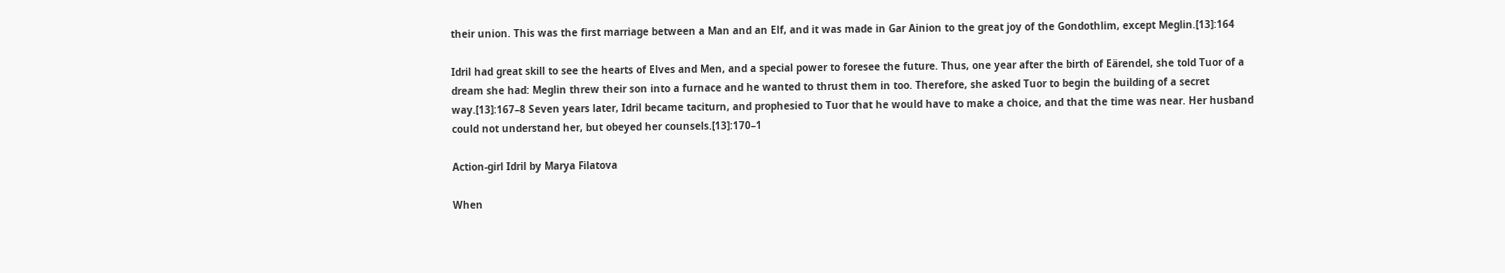their union. This was the first marriage between a Man and an Elf, and it was made in Gar Ainion to the great joy of the Gondothlim, except Meglin.[13]:164

Idril had great skill to see the hearts of Elves and Men, and a special power to foresee the future. Thus, one year after the birth of Eärendel, she told Tuor of a dream she had: Meglin threw their son into a furnace and he wanted to thrust them in too. Therefore, she asked Tuor to begin the building of a secret way.[13]:167–8 Seven years later, Idril became taciturn, and prophesied to Tuor that he would have to make a choice, and that the time was near. Her husband could not understand her, but obeyed her counsels.[13]:170–1

Action-girl Idril by Marya Filatova

When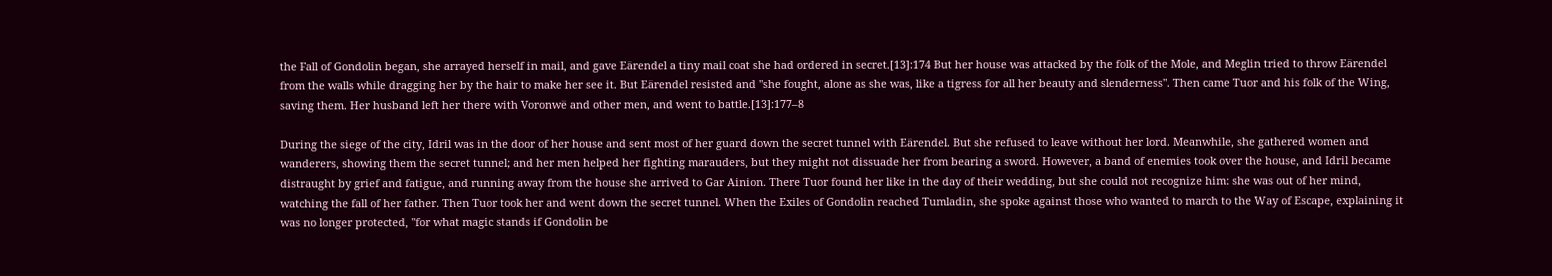the Fall of Gondolin began, she arrayed herself in mail, and gave Eärendel a tiny mail coat she had ordered in secret.[13]:174 But her house was attacked by the folk of the Mole, and Meglin tried to throw Eärendel from the walls while dragging her by the hair to make her see it. But Eärendel resisted and "she fought, alone as she was, like a tigress for all her beauty and slenderness". Then came Tuor and his folk of the Wing, saving them. Her husband left her there with Voronwë and other men, and went to battle.[13]:177–8

During the siege of the city, Idril was in the door of her house and sent most of her guard down the secret tunnel with Eärendel. But she refused to leave without her lord. Meanwhile, she gathered women and wanderers, showing them the secret tunnel; and her men helped her fighting marauders, but they might not dissuade her from bearing a sword. However, a band of enemies took over the house, and Idril became distraught by grief and fatigue, and running away from the house she arrived to Gar Ainion. There Tuor found her like in the day of their wedding, but she could not recognize him: she was out of her mind, watching the fall of her father. Then Tuor took her and went down the secret tunnel. When the Exiles of Gondolin reached Tumladin, she spoke against those who wanted to march to the Way of Escape, explaining it was no longer protected, "for what magic stands if Gondolin be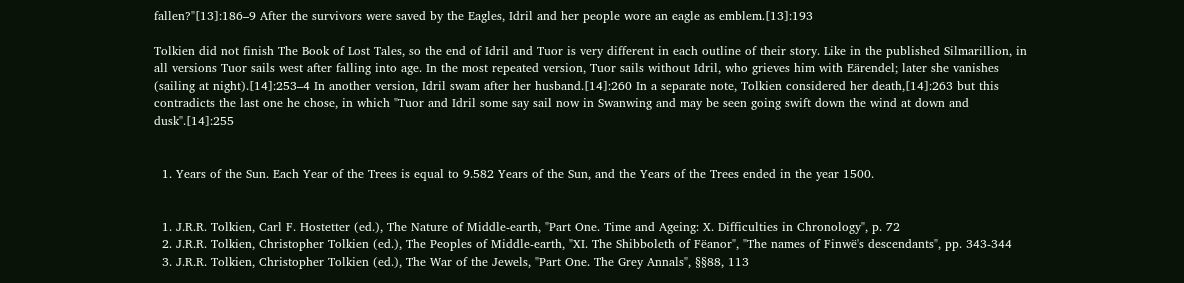fallen?"[13]:186–9 After the survivors were saved by the Eagles, Idril and her people wore an eagle as emblem.[13]:193

Tolkien did not finish The Book of Lost Tales, so the end of Idril and Tuor is very different in each outline of their story. Like in the published Silmarillion, in all versions Tuor sails west after falling into age. In the most repeated version, Tuor sails without Idril, who grieves him with Eärendel; later she vanishes (sailing at night).[14]:253–4 In another version, Idril swam after her husband.[14]:260 In a separate note, Tolkien considered her death,[14]:263 but this contradicts the last one he chose, in which "Tuor and Idril some say sail now in Swanwing and may be seen going swift down the wind at down and dusk".[14]:255


  1. Years of the Sun. Each Year of the Trees is equal to 9.582 Years of the Sun, and the Years of the Trees ended in the year 1500.


  1. J.R.R. Tolkien, Carl F. Hostetter (ed.), The Nature of Middle-earth, "Part One. Time and Ageing: X. Difficulties in Chronology", p. 72
  2. J.R.R. Tolkien, Christopher Tolkien (ed.), The Peoples of Middle-earth, "XI. The Shibboleth of Fëanor", "The names of Finwë's descendants", pp. 343-344
  3. J.R.R. Tolkien, Christopher Tolkien (ed.), The War of the Jewels, "Part One. The Grey Annals", §§88, 113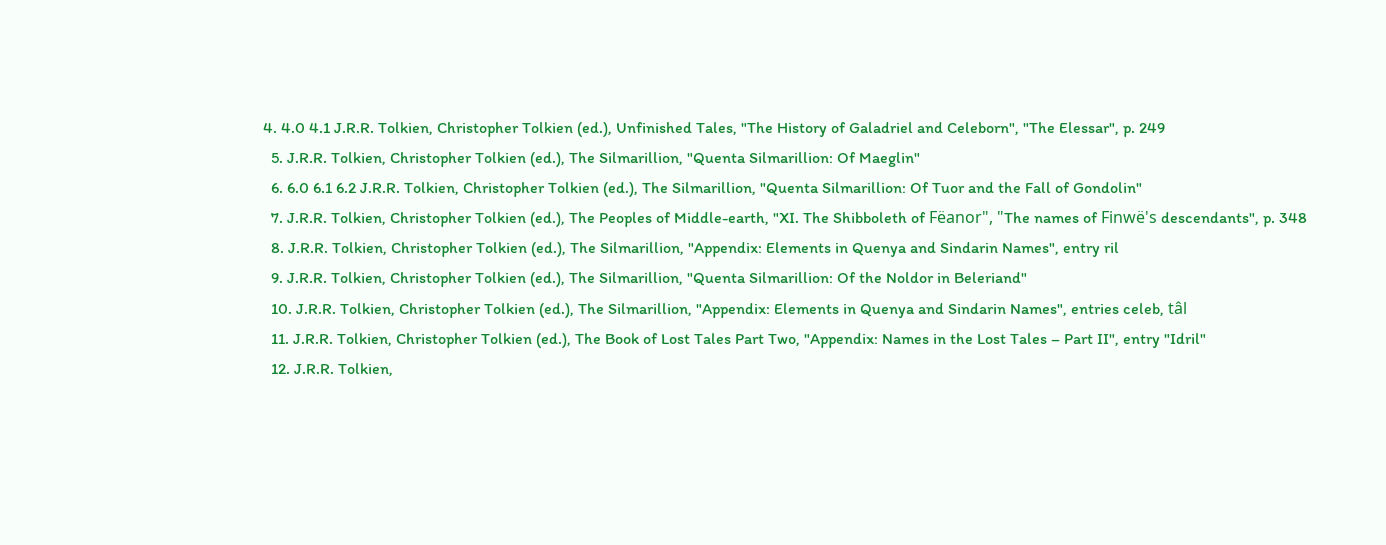4. 4.0 4.1 J.R.R. Tolkien, Christopher Tolkien (ed.), Unfinished Tales, "The History of Galadriel and Celeborn", "The Elessar", p. 249
  5. J.R.R. Tolkien, Christopher Tolkien (ed.), The Silmarillion, "Quenta Silmarillion: Of Maeglin"
  6. 6.0 6.1 6.2 J.R.R. Tolkien, Christopher Tolkien (ed.), The Silmarillion, "Quenta Silmarillion: Of Tuor and the Fall of Gondolin"
  7. J.R.R. Tolkien, Christopher Tolkien (ed.), The Peoples of Middle-earth, "XI. The Shibboleth of Fëanor", "The names of Finwë's descendants", p. 348
  8. J.R.R. Tolkien, Christopher Tolkien (ed.), The Silmarillion, "Appendix: Elements in Quenya and Sindarin Names", entry ril
  9. J.R.R. Tolkien, Christopher Tolkien (ed.), The Silmarillion, "Quenta Silmarillion: Of the Noldor in Beleriand"
  10. J.R.R. Tolkien, Christopher Tolkien (ed.), The Silmarillion, "Appendix: Elements in Quenya and Sindarin Names", entries celeb, tâl
  11. J.R.R. Tolkien, Christopher Tolkien (ed.), The Book of Lost Tales Part Two, "Appendix: Names in the Lost Tales – Part II", entry "Idril"
  12. J.R.R. Tolkien,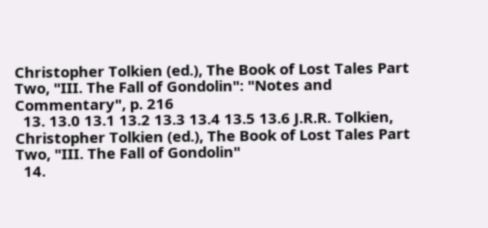Christopher Tolkien (ed.), The Book of Lost Tales Part Two, "III. The Fall of Gondolin": "Notes and Commentary", p. 216
  13. 13.0 13.1 13.2 13.3 13.4 13.5 13.6 J.R.R. Tolkien, Christopher Tolkien (ed.), The Book of Lost Tales Part Two, "III. The Fall of Gondolin"
  14.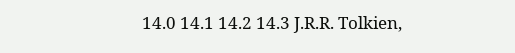14.0 14.1 14.2 14.3 J.R.R. Tolkien,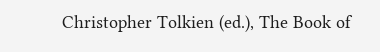Christopher Tolkien (ed.), The Book of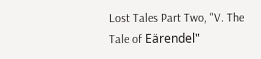Lost Tales Part Two, "V. The Tale of Eärendel"